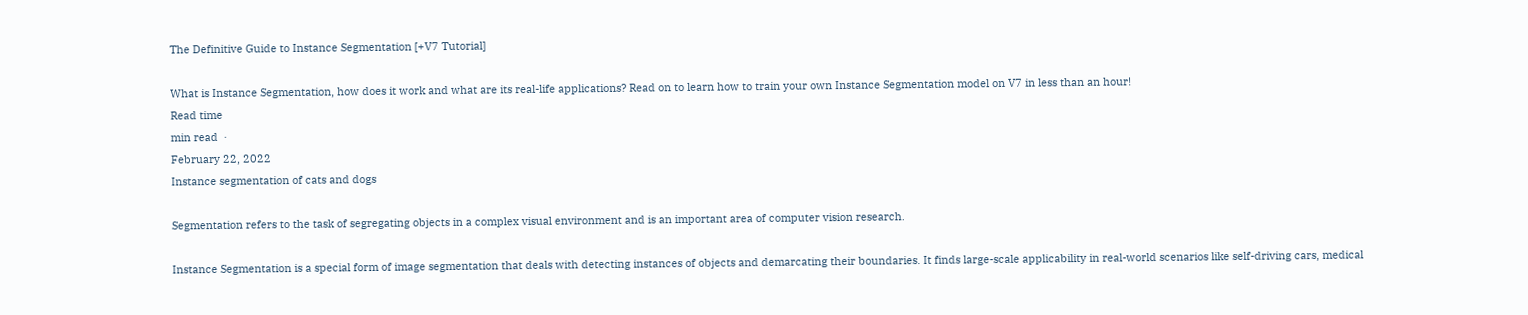The Definitive Guide to Instance Segmentation [+V7 Tutorial]

What is Instance Segmentation, how does it work and what are its real-life applications? Read on to learn how to train your own Instance Segmentation model on V7 in less than an hour!
Read time
min read  ·
February 22, 2022
Instance segmentation of cats and dogs

Segmentation refers to the task of segregating objects in a complex visual environment and is an important area of computer vision research.

Instance Segmentation is a special form of image segmentation that deals with detecting instances of objects and demarcating their boundaries. It finds large-scale applicability in real-world scenarios like self-driving cars, medical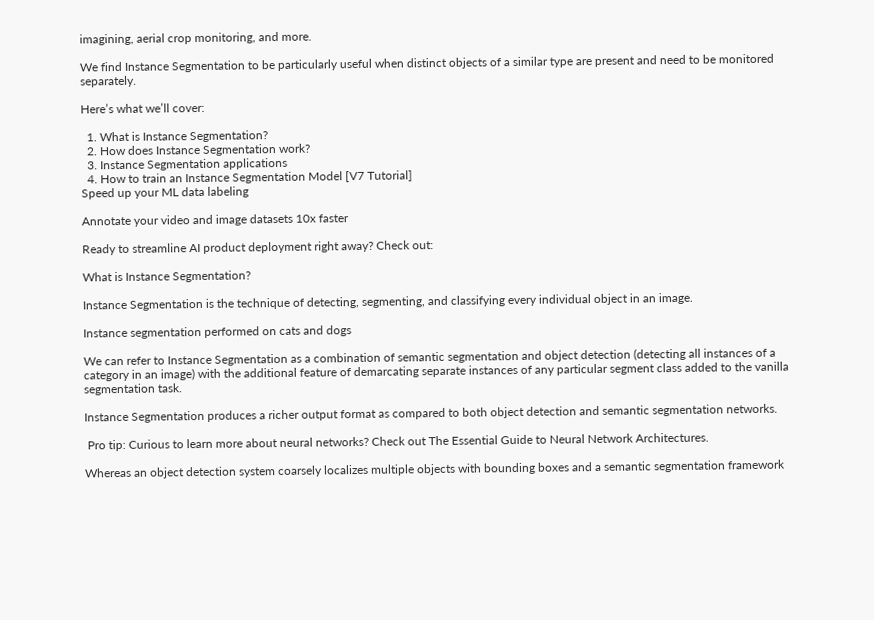imagining, aerial crop monitoring, and more.

We find Instance Segmentation to be particularly useful when distinct objects of a similar type are present and need to be monitored separately.

Here’s what we’ll cover:

  1. What is Instance Segmentation?
  2. How does Instance Segmentation work?
  3. Instance Segmentation applications
  4. How to train an Instance Segmentation Model [V7 Tutorial]
Speed up your ML data labeling

Annotate your video and image datasets 10x faster

Ready to streamline AI product deployment right away? Check out:

What is Instance Segmentation?

Instance Segmentation is the technique of detecting, segmenting, and classifying every individual object in an image.

Instance segmentation performed on cats and dogs

We can refer to Instance Segmentation as a combination of semantic segmentation and object detection (detecting all instances of a category in an image) with the additional feature of demarcating separate instances of any particular segment class added to the vanilla segmentation task.

Instance Segmentation produces a richer output format as compared to both object detection and semantic segmentation networks.

 Pro tip: Curious to learn more about neural networks? Check out The Essential Guide to Neural Network Architectures.

Whereas an object detection system coarsely localizes multiple objects with bounding boxes and a semantic segmentation framework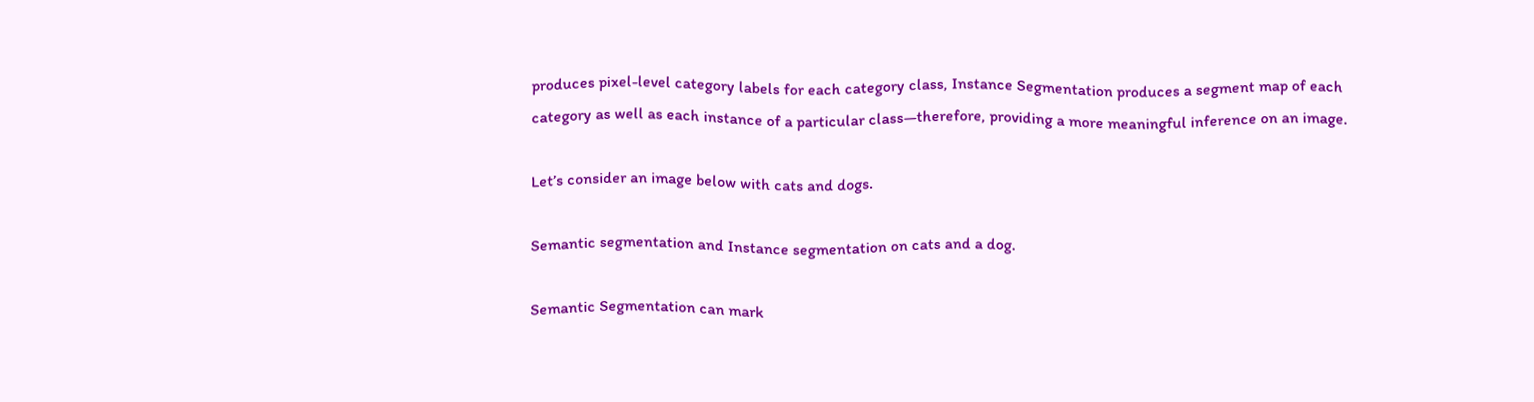produces pixel-level category labels for each category class, Instance Segmentation produces a segment map of each category as well as each instance of a particular class—therefore, providing a more meaningful inference on an image.

Let’s consider an image below with cats and dogs.

Semantic segmentation and Instance segmentation on cats and a dog.

Semantic Segmentation can mark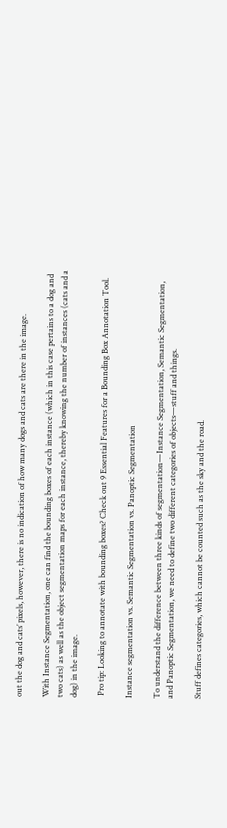out the dog and cats’ pixels, however, there is no indication of how many dogs and cats are there in the image.

With Instance Segmentation, one can find the bounding boxes of each instance (which in this case pertains to a dog and two cats) as well as the object segmentation maps for each instance, thereby knowing the number of instances (cats and a dog) in the image.

 Pro tip: Looking to annotate with bounding boxes? Check out 9 Essential Features for a Bounding Box Annotation Tool.

Instance segmentation vs. Semantic Segmentation vs. Panoptic Segmentation

To understand the difference between three kinds of segmentation—Instance Segmentation, Semantic Segmentation, and Panoptic Segmentation, we need to define two different categories of objects—stuff and things.

Stuff defines categories, which cannot be counted such as the sky and the road.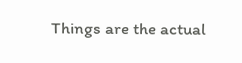Things are the actual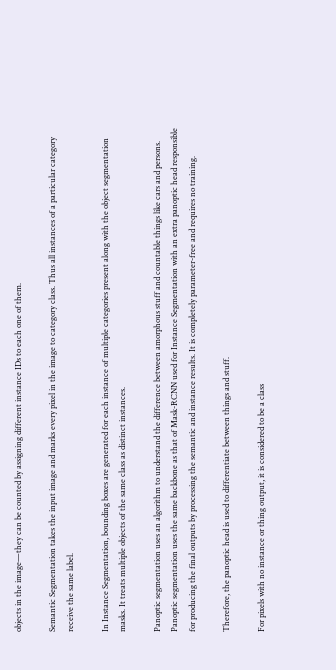objects in the image—they can be counted by assigning different instance IDs to each one of them.

Semantic Segmentation takes the input image and marks every pixel in the image to category class. Thus all instances of a particular category receive the same label.

In Instance Segmentation, bounding boxes are generated for each instance of multiple categories present along with the object segmentation masks. It treats multiple objects of the same class as distinct instances.

Panoptic segmentation uses an algorithm to understand the difference between amorphous stuff and countable things like cars and persons. Panoptic segmentation uses the same backbone as that of Mask-RCNN used for Instance Segmentation with an extra panoptic head responsible for producing the final outputs by processing the semantic and instance results. It is completely parameter-free and requires no training.

Therefore, the panoptic head is used to differentiate between things and stuff.

For pixels with no instance or thing output, it is considered to be a class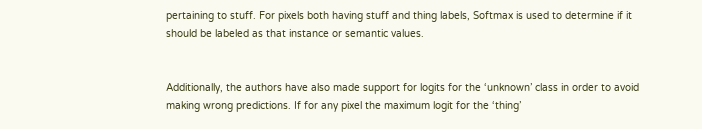pertaining to stuff. For pixels both having stuff and thing labels, Softmax is used to determine if it should be labeled as that instance or semantic values.


Additionally, the authors have also made support for logits for the ‘unknown’ class in order to avoid making wrong predictions. If for any pixel the maximum logit for the ‘thing’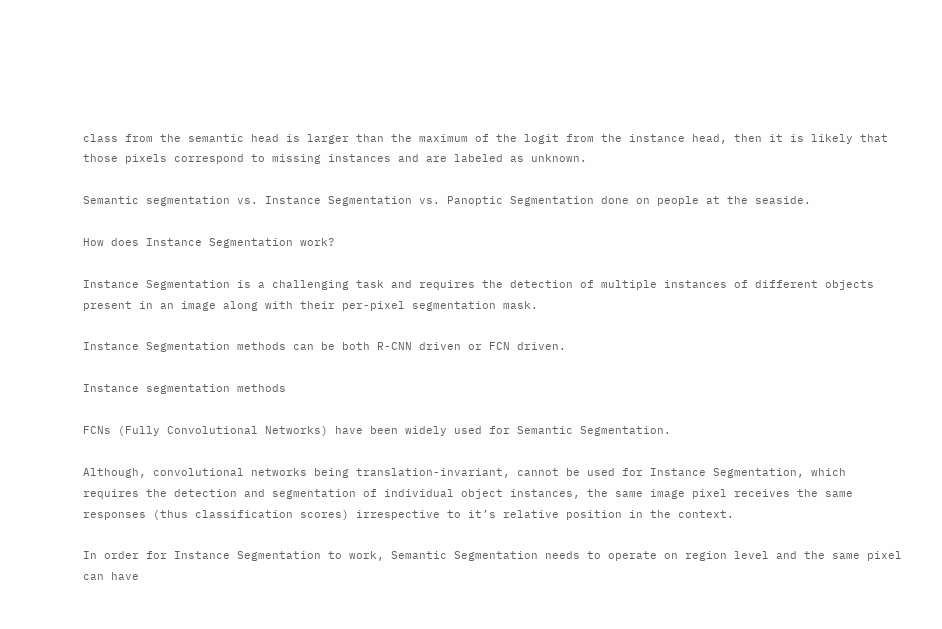class from the semantic head is larger than the maximum of the logit from the instance head, then it is likely that those pixels correspond to missing instances and are labeled as unknown.

Semantic segmentation vs. Instance Segmentation vs. Panoptic Segmentation done on people at the seaside.

How does Instance Segmentation work?

Instance Segmentation is a challenging task and requires the detection of multiple instances of different objects present in an image along with their per-pixel segmentation mask.

Instance Segmentation methods can be both R-CNN driven or FCN driven.

Instance segmentation methods

FCNs (Fully Convolutional Networks) have been widely used for Semantic Segmentation.

Although, convolutional networks being translation-invariant, cannot be used for Instance Segmentation, which requires the detection and segmentation of individual object instances, the same image pixel receives the same responses (thus classification scores) irrespective to it’s relative position in the context.

In order for Instance Segmentation to work, Semantic Segmentation needs to operate on region level and the same pixel can have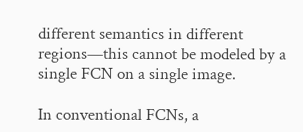different semantics in different regions—this cannot be modeled by a single FCN on a single image.

In conventional FCNs, a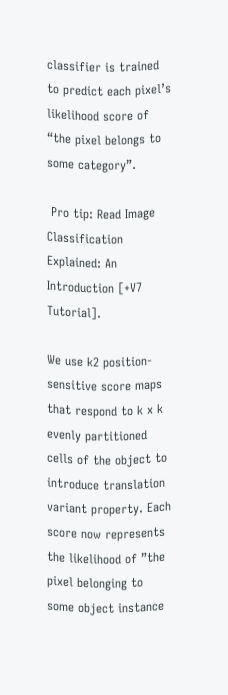classifier is trained to predict each pixel’s likelihood score of “the pixel belongs to some category”.

 Pro tip: Read Image Classification Explained: An Introduction [+V7 Tutorial].

We use k2 position-sensitive score maps that respond to k x k evenly partitioned cells of the object to introduce translation variant property. Each score now represents the likelihood of ”the pixel belonging to some object instance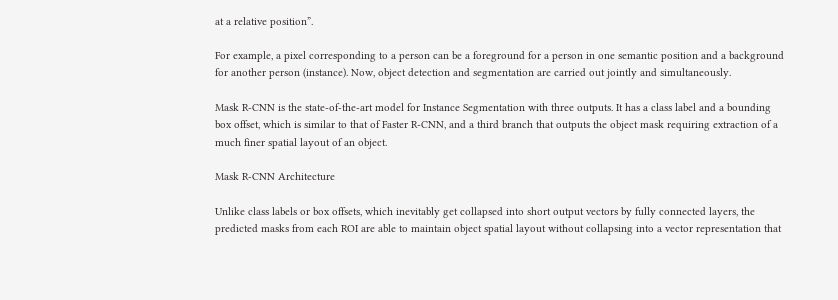at a relative position”.

For example, a pixel corresponding to a person can be a foreground for a person in one semantic position and a background for another person (instance). Now, object detection and segmentation are carried out jointly and simultaneously.

Mask R-CNN is the state-of-the-art model for Instance Segmentation with three outputs. It has a class label and a bounding box offset, which is similar to that of Faster R-CNN, and a third branch that outputs the object mask requiring extraction of a much finer spatial layout of an object.

Mask R-CNN Architecture

Unlike class labels or box offsets, which inevitably get collapsed into short output vectors by fully connected layers, the predicted masks from each ROI are able to maintain object spatial layout without collapsing into a vector representation that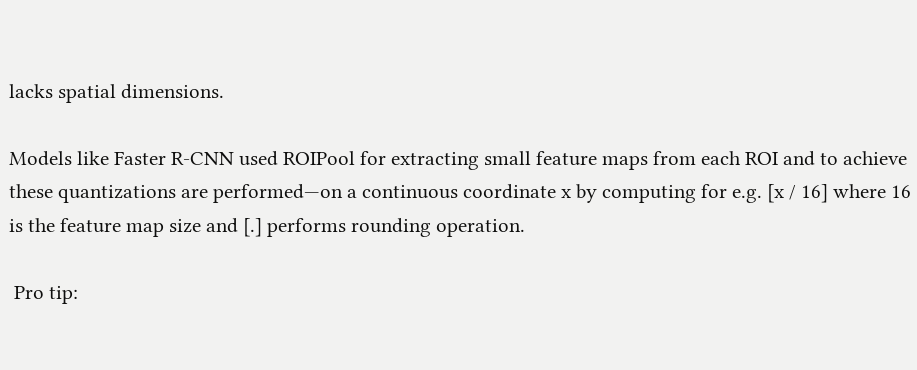lacks spatial dimensions.

Models like Faster R-CNN used ROIPool for extracting small feature maps from each ROI and to achieve these quantizations are performed—on a continuous coordinate x by computing for e.g. [x / 16] where 16 is the feature map size and [.] performs rounding operation.

 Pro tip: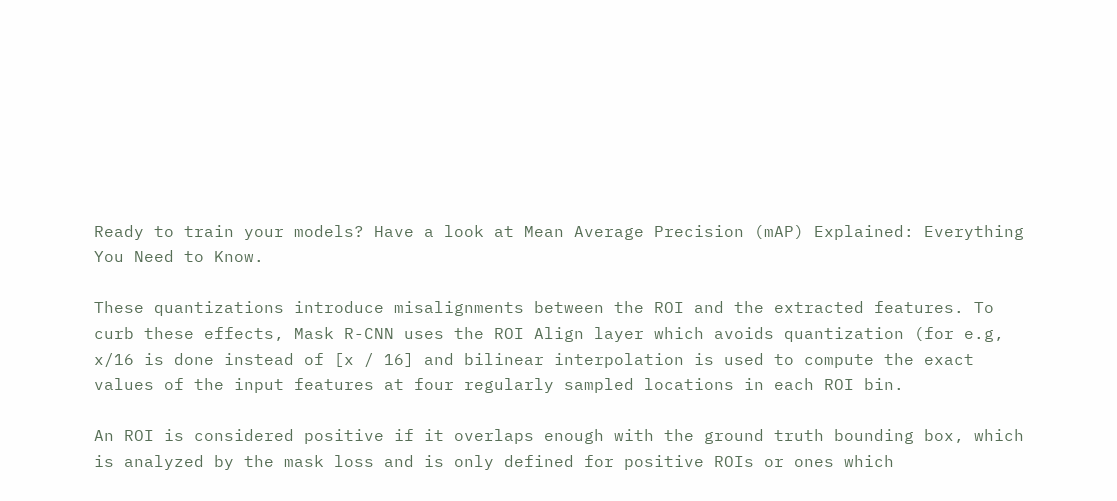Ready to train your models? Have a look at Mean Average Precision (mAP) Explained: Everything You Need to Know.

These quantizations introduce misalignments between the ROI and the extracted features. To curb these effects, Mask R-CNN uses the ROI Align layer which avoids quantization (for e.g, x/16 is done instead of [x / 16] and bilinear interpolation is used to compute the exact values of the input features at four regularly sampled locations in each ROI bin.

An ROI is considered positive if it overlaps enough with the ground truth bounding box, which is analyzed by the mask loss and is only defined for positive ROIs or ones which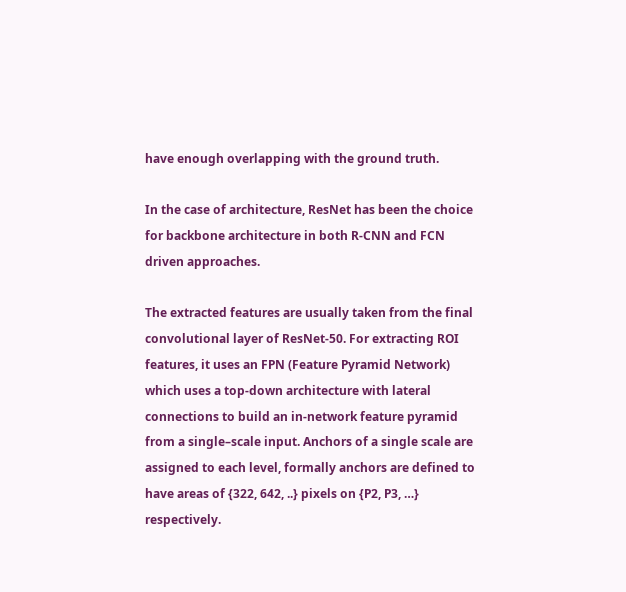have enough overlapping with the ground truth.

In the case of architecture, ResNet has been the choice for backbone architecture in both R-CNN and FCN driven approaches.

The extracted features are usually taken from the final convolutional layer of ResNet-50. For extracting ROI features, it uses an FPN (Feature Pyramid Network) which uses a top-down architecture with lateral connections to build an in-network feature pyramid from a single–scale input. Anchors of a single scale are assigned to each level, formally anchors are defined to have areas of {322, 642, ..} pixels on {P2, P3, …} respectively.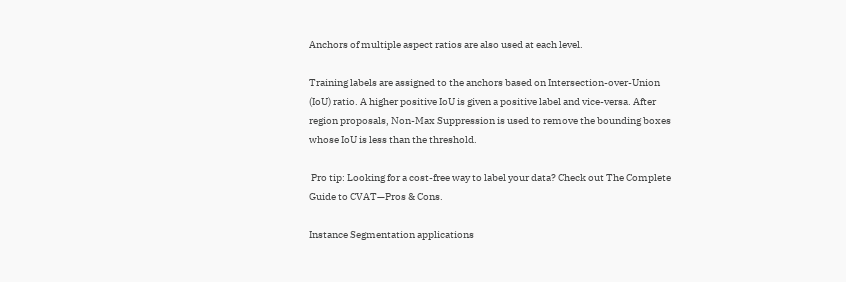Anchors of multiple aspect ratios are also used at each level.

Training labels are assigned to the anchors based on Intersection-over-Union (IoU) ratio. A higher positive IoU is given a positive label and vice-versa. After region proposals, Non-Max Suppression is used to remove the bounding boxes whose IoU is less than the threshold.

 Pro tip: Looking for a cost-free way to label your data? Check out The Complete Guide to CVAT—Pros & Cons.

Instance Segmentation applications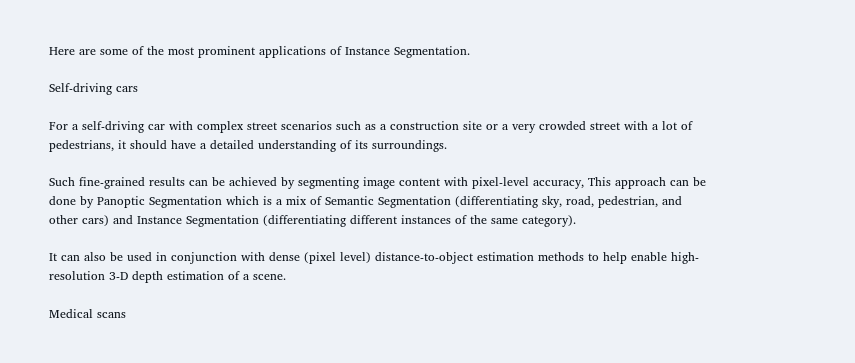Here are some of the most prominent applications of Instance Segmentation.

Self-driving cars

For a self-driving car with complex street scenarios such as a construction site or a very crowded street with a lot of pedestrians, it should have a detailed understanding of its surroundings.

Such fine-grained results can be achieved by segmenting image content with pixel-level accuracy, This approach can be done by Panoptic Segmentation which is a mix of Semantic Segmentation (differentiating sky, road, pedestrian, and other cars) and Instance Segmentation (differentiating different instances of the same category).

It can also be used in conjunction with dense (pixel level) distance-to-object estimation methods to help enable high-resolution 3-D depth estimation of a scene.

Medical scans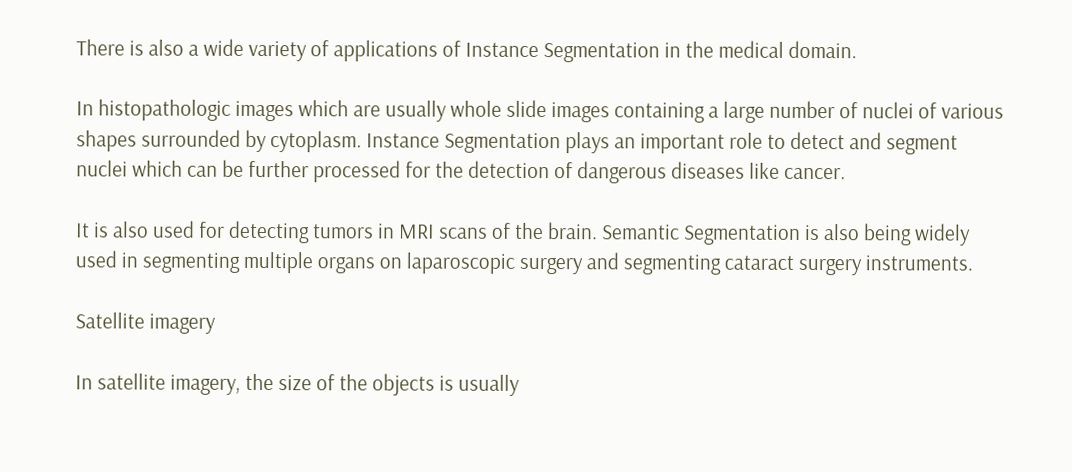There is also a wide variety of applications of Instance Segmentation in the medical domain.

In histopathologic images which are usually whole slide images containing a large number of nuclei of various shapes surrounded by cytoplasm. Instance Segmentation plays an important role to detect and segment nuclei which can be further processed for the detection of dangerous diseases like cancer.

It is also used for detecting tumors in MRI scans of the brain. Semantic Segmentation is also being widely used in segmenting multiple organs on laparoscopic surgery and segmenting cataract surgery instruments.

Satellite imagery

In satellite imagery, the size of the objects is usually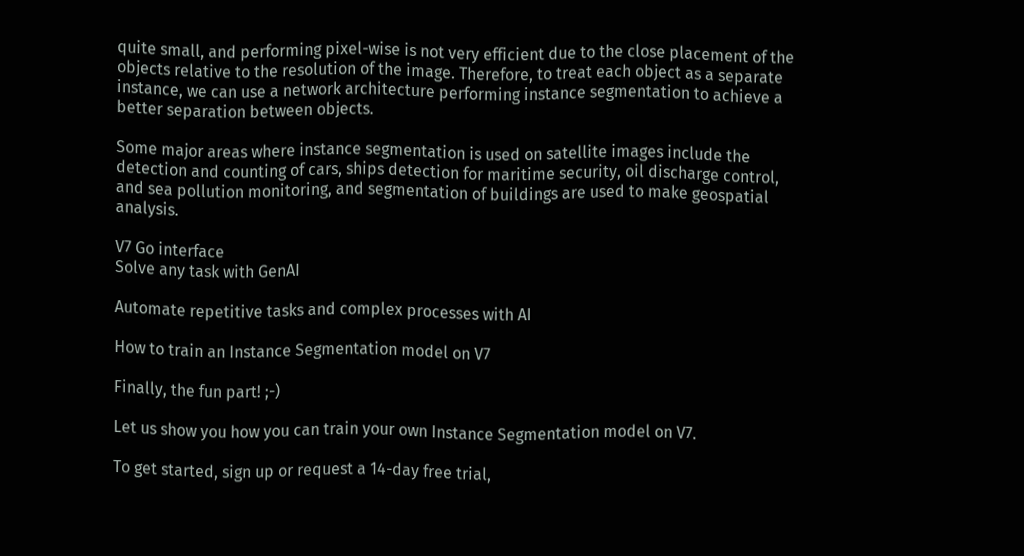quite small, and performing pixel-wise is not very efficient due to the close placement of the objects relative to the resolution of the image. Therefore, to treat each object as a separate instance, we can use a network architecture performing instance segmentation to achieve a better separation between objects.

Some major areas where instance segmentation is used on satellite images include the detection and counting of cars, ships detection for maritime security, oil discharge control, and sea pollution monitoring, and segmentation of buildings are used to make geospatial analysis.

V7 Go interface
Solve any task with GenAI

Automate repetitive tasks and complex processes with AI

How to train an Instance Segmentation model on V7

Finally, the fun part! ;-)

Let us show you how you can train your own Instance Segmentation model on V7.

To get started, sign up or request a 14-day free trial,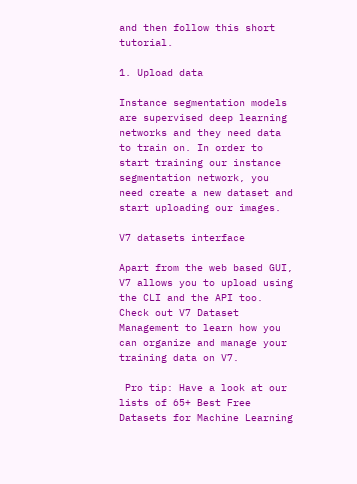and then follow this short tutorial.

1. Upload data

Instance segmentation models are supervised deep learning networks and they need data to train on. In order to start training our instance segmentation network, you need create a new dataset and start uploading our images.

V7 datasets interface

Apart from the web based GUI, V7 allows you to upload using the CLI and the API too. Check out V7 Dataset Management to learn how you can organize and manage your training data on V7.

 Pro tip: Have a look at our lists of 65+ Best Free Datasets for Machine Learning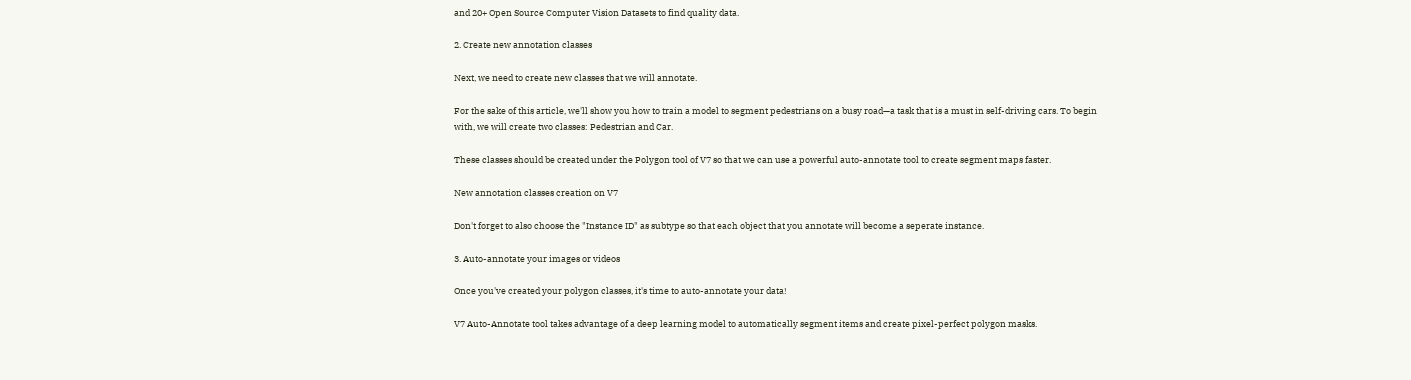and 20+ Open Source Computer Vision Datasets to find quality data.

2. Create new annotation classes

Next, we need to create new classes that we will annotate.

For the sake of this article, we'll show you how to train a model to segment pedestrians on a busy road—a task that is a must in self-driving cars. To begin with, we will create two classes: Pedestrian and Car.

These classes should be created under the Polygon tool of V7 so that we can use a powerful auto-annotate tool to create segment maps faster.

New annotation classes creation on V7

Don't forget to also choose the "Instance ID" as subtype so that each object that you annotate will become a seperate instance.

3. Auto-annotate your images or videos

Once you've created your polygon classes, it's time to auto-annotate your data!

V7 Auto-Annotate tool takes advantage of a deep learning model to automatically segment items and create pixel-perfect polygon masks.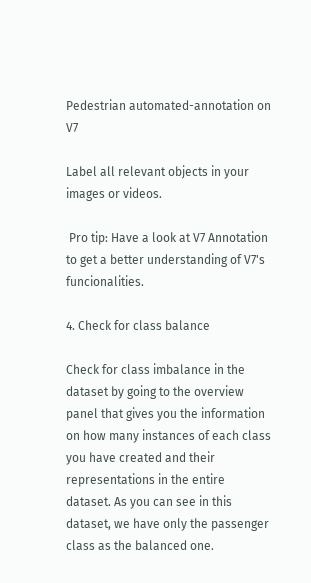Pedestrian automated-annotation on V7

Label all relevant objects in your images or videos.

 Pro tip: Have a look at V7 Annotation to get a better understanding of V7's funcionalities.

4. Check for class balance

Check for class imbalance in the dataset by going to the overview panel that gives you the information on how many instances of each class you have created and their representations in the entire dataset. As you can see in this dataset, we have only the passenger class as the balanced one.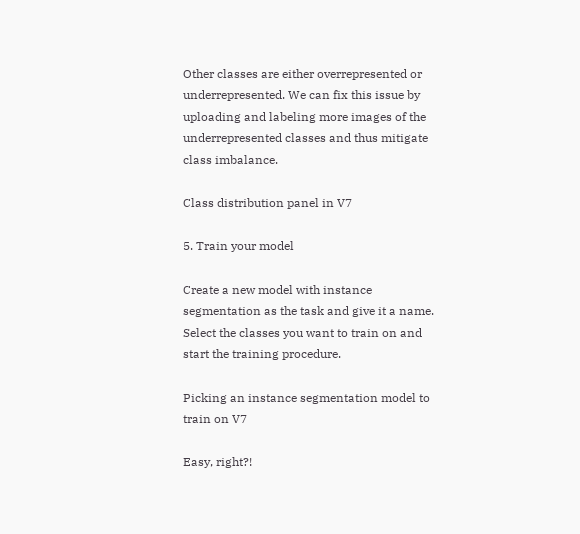Other classes are either overrepresented or underrepresented. We can fix this issue by uploading and labeling more images of the underrepresented classes and thus mitigate class imbalance.

Class distribution panel in V7

5. Train your model

Create a new model with instance segmentation as the task and give it a name. Select the classes you want to train on and start the training procedure.

Picking an instance segmentation model to train on V7

Easy, right?!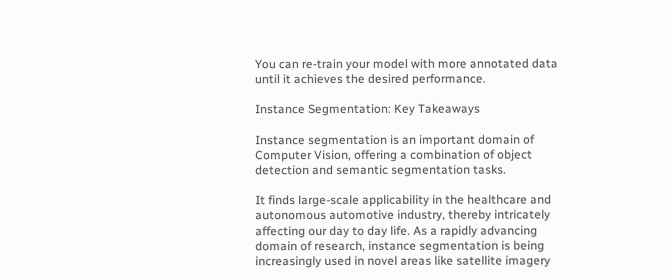You can re-train your model with more annotated data until it achieves the desired performance.

Instance Segmentation: Key Takeaways

Instance segmentation is an important domain of Computer Vision, offering a combination of object detection and semantic segmentation tasks.

It finds large-scale applicability in the healthcare and autonomous automotive industry, thereby intricately affecting our day to day life. As a rapidly advancing domain of research, instance segmentation is being increasingly used in novel areas like satellite imagery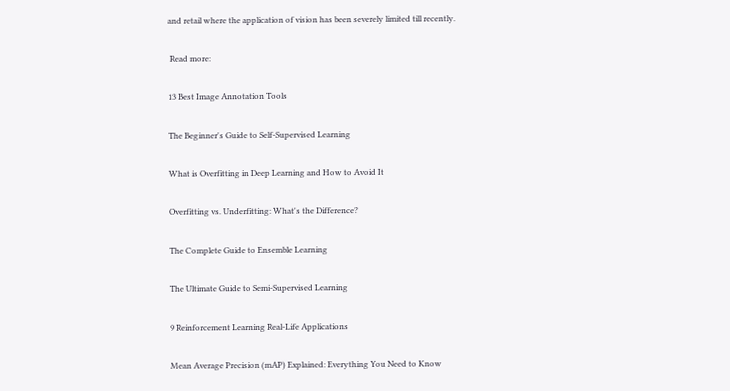and retail where the application of vision has been severely limited till recently.

 Read more:

13 Best Image Annotation Tools

The Beginner's Guide to Self-Supervised Learning

What is Overfitting in Deep Learning and How to Avoid It

Overfitting vs. Underfitting: What's the Difference?

The Complete Guide to Ensemble Learning

The Ultimate Guide to Semi-Supervised Learning

9 Reinforcement Learning Real-Life Applications

Mean Average Precision (mAP) Explained: Everything You Need to Know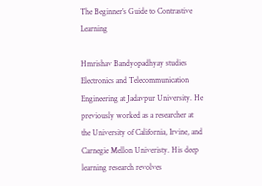The Beginner’s Guide to Contrastive Learning

Hmrishav Bandyopadhyay studies Electronics and Telecommunication Engineering at Jadavpur University. He previously worked as a researcher at the University of California, Irvine, and Carnegie Mellon Univeristy. His deep learning research revolves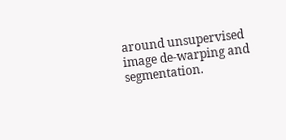around unsupervised image de-warping and segmentation.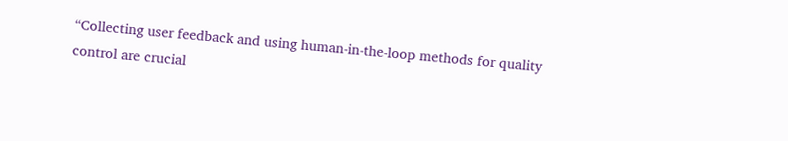“Collecting user feedback and using human-in-the-loop methods for quality control are crucial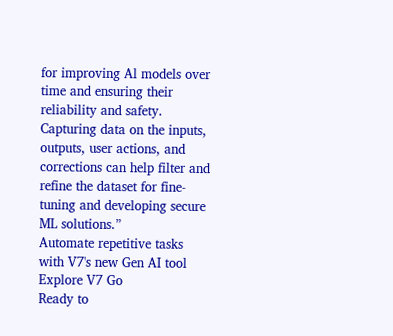for improving Al models over time and ensuring their reliability and safety. Capturing data on the inputs, outputs, user actions, and corrections can help filter and refine the dataset for fine-tuning and developing secure ML solutions.”
Automate repetitive tasks with V7's new Gen AI tool
Explore V7 Go
Ready to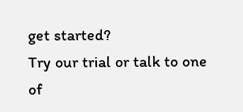get started?
Try our trial or talk to one of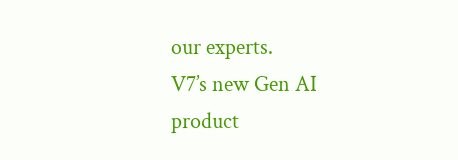our experts.
V7’s new Gen AI product